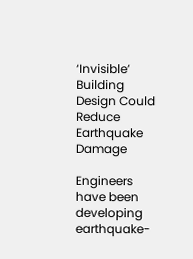‘Invisible’ Building Design Could Reduce Earthquake Damage

Engineers have been developing earthquake-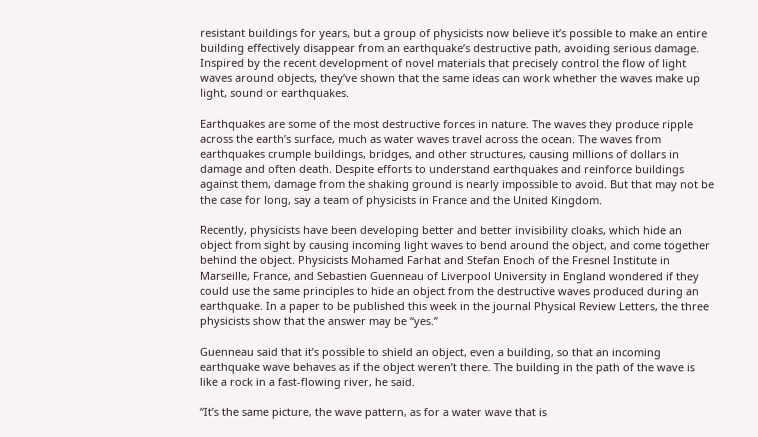resistant buildings for years, but a group of physicists now believe it’s possible to make an entire building effectively disappear from an earthquake’s destructive path, avoiding serious damage. Inspired by the recent development of novel materials that precisely control the flow of light waves around objects, they’ve shown that the same ideas can work whether the waves make up light, sound or earthquakes.

Earthquakes are some of the most destructive forces in nature. The waves they produce ripple across the earth’s surface, much as water waves travel across the ocean. The waves from earthquakes crumple buildings, bridges, and other structures, causing millions of dollars in damage and often death. Despite efforts to understand earthquakes and reinforce buildings against them, damage from the shaking ground is nearly impossible to avoid. But that may not be the case for long, say a team of physicists in France and the United Kingdom.

Recently, physicists have been developing better and better invisibility cloaks, which hide an object from sight by causing incoming light waves to bend around the object, and come together behind the object. Physicists Mohamed Farhat and Stefan Enoch of the Fresnel Institute in Marseille, France, and Sebastien Guenneau of Liverpool University in England wondered if they could use the same principles to hide an object from the destructive waves produced during an earthquake. In a paper to be published this week in the journal Physical Review Letters, the three physicists show that the answer may be “yes.”

Guenneau said that it’s possible to shield an object, even a building, so that an incoming earthquake wave behaves as if the object weren’t there. The building in the path of the wave is like a rock in a fast-flowing river, he said.

“It’s the same picture, the wave pattern, as for a water wave that is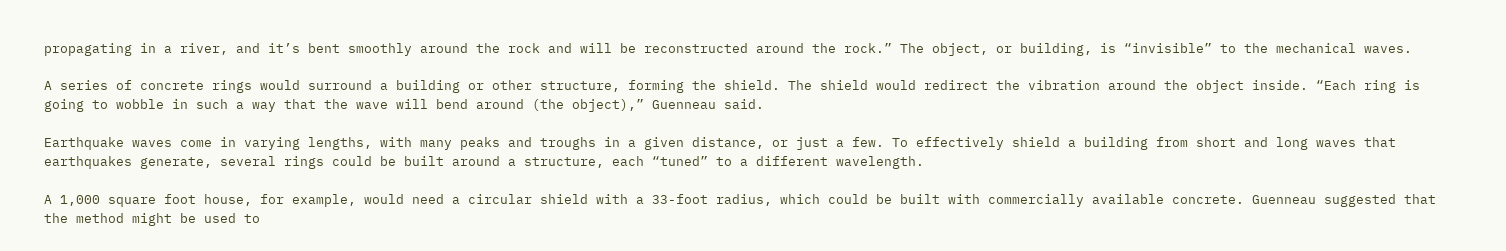propagating in a river, and it’s bent smoothly around the rock and will be reconstructed around the rock.” The object, or building, is “invisible” to the mechanical waves.

A series of concrete rings would surround a building or other structure, forming the shield. The shield would redirect the vibration around the object inside. “Each ring is going to wobble in such a way that the wave will bend around (the object),” Guenneau said.

Earthquake waves come in varying lengths, with many peaks and troughs in a given distance, or just a few. To effectively shield a building from short and long waves that earthquakes generate, several rings could be built around a structure, each “tuned” to a different wavelength.

A 1,000 square foot house, for example, would need a circular shield with a 33-foot radius, which could be built with commercially available concrete. Guenneau suggested that the method might be used to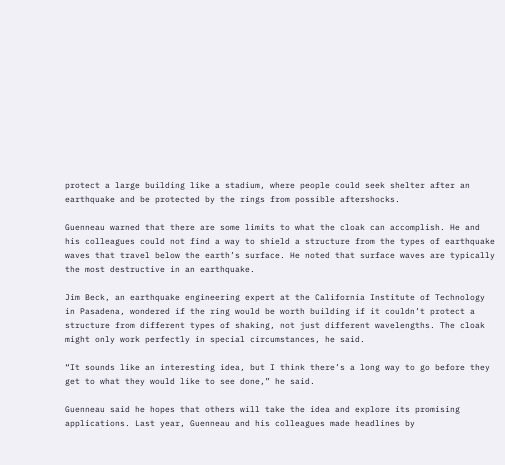protect a large building like a stadium, where people could seek shelter after an earthquake and be protected by the rings from possible aftershocks.

Guenneau warned that there are some limits to what the cloak can accomplish. He and his colleagues could not find a way to shield a structure from the types of earthquake waves that travel below the earth’s surface. He noted that surface waves are typically the most destructive in an earthquake.

Jim Beck, an earthquake engineering expert at the California Institute of Technology in Pasadena, wondered if the ring would be worth building if it couldn’t protect a structure from different types of shaking, not just different wavelengths. The cloak might only work perfectly in special circumstances, he said.

“It sounds like an interesting idea, but I think there’s a long way to go before they get to what they would like to see done,” he said.

Guenneau said he hopes that others will take the idea and explore its promising applications. Last year, Guenneau and his colleagues made headlines by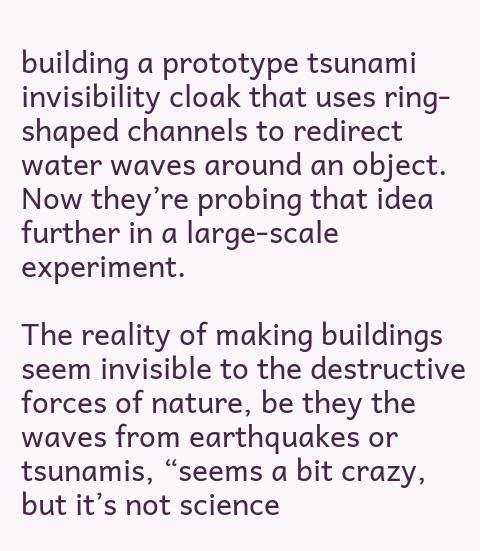building a prototype tsunami invisibility cloak that uses ring-shaped channels to redirect water waves around an object. Now they’re probing that idea further in a large-scale experiment.

The reality of making buildings seem invisible to the destructive forces of nature, be they the waves from earthquakes or tsunamis, “seems a bit crazy, but it’s not science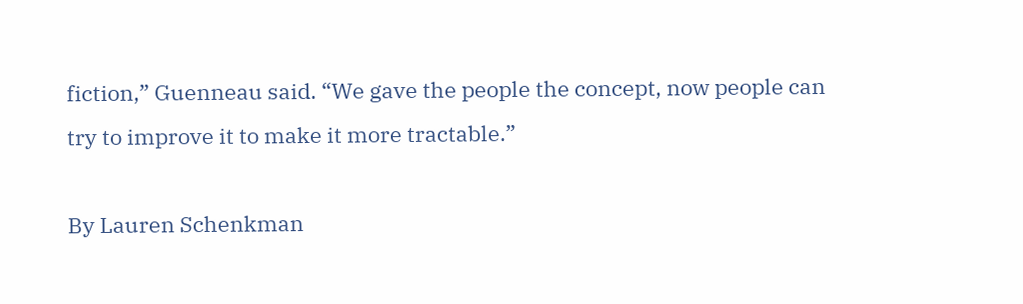fiction,” Guenneau said. “We gave the people the concept, now people can try to improve it to make it more tractable.”

By Lauren Schenkman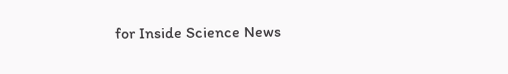for Inside Science News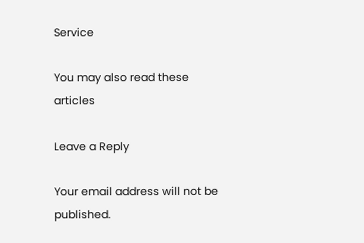Service

You may also read these articles

Leave a Reply

Your email address will not be published.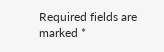Required fields are marked *